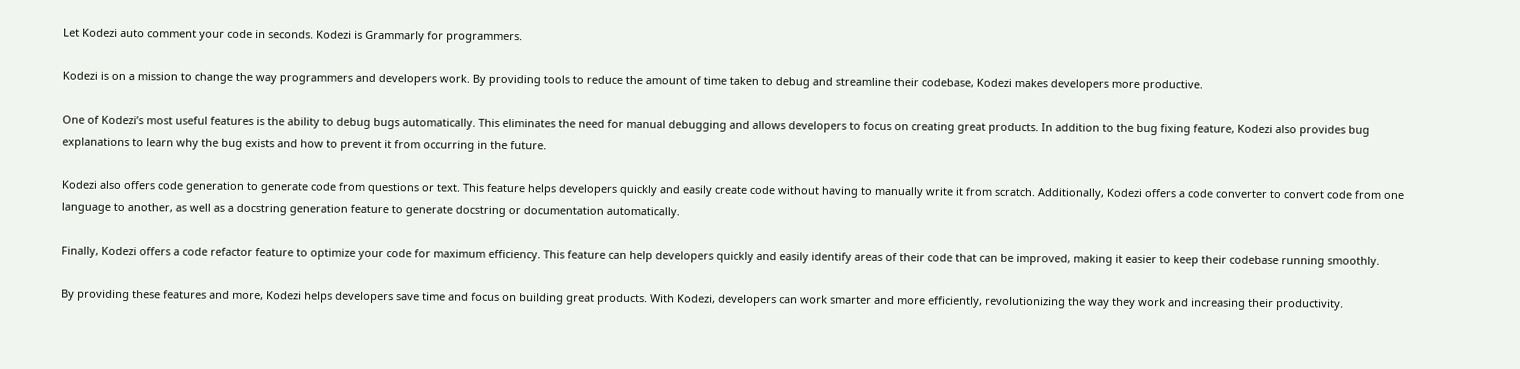Let Kodezi auto comment your code in seconds. Kodezi is Grammarly for programmers.

Kodezi is on a mission to change the way programmers and developers work. By providing tools to reduce the amount of time taken to debug and streamline their codebase, Kodezi makes developers more productive.

One of Kodezi’s most useful features is the ability to debug bugs automatically. This eliminates the need for manual debugging and allows developers to focus on creating great products. In addition to the bug fixing feature, Kodezi also provides bug explanations to learn why the bug exists and how to prevent it from occurring in the future.

Kodezi also offers code generation to generate code from questions or text. This feature helps developers quickly and easily create code without having to manually write it from scratch. Additionally, Kodezi offers a code converter to convert code from one language to another, as well as a docstring generation feature to generate docstring or documentation automatically.

Finally, Kodezi offers a code refactor feature to optimize your code for maximum efficiency. This feature can help developers quickly and easily identify areas of their code that can be improved, making it easier to keep their codebase running smoothly.

By providing these features and more, Kodezi helps developers save time and focus on building great products. With Kodezi, developers can work smarter and more efficiently, revolutionizing the way they work and increasing their productivity.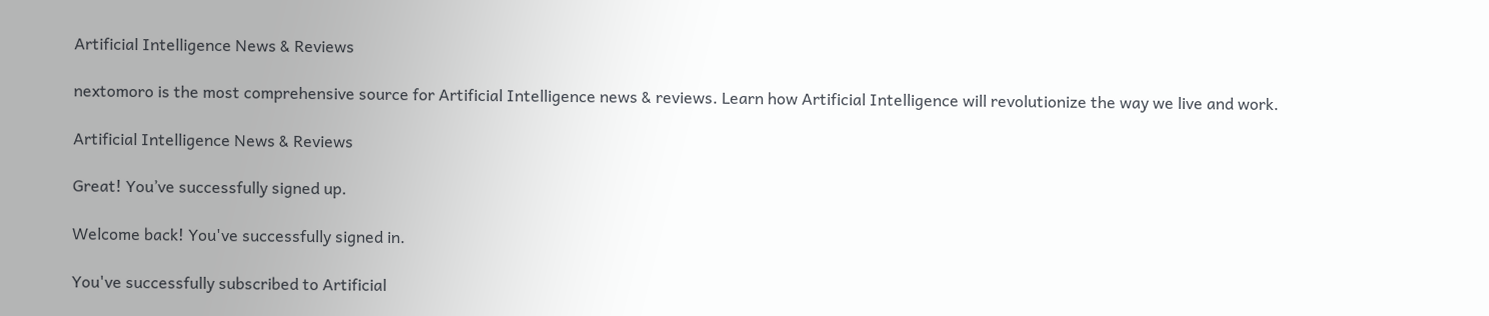Artificial Intelligence News & Reviews

nextomoro is the most comprehensive source for Artificial Intelligence news & reviews. Learn how Artificial Intelligence will revolutionize the way we live and work.

Artificial Intelligence News & Reviews

Great! You’ve successfully signed up.

Welcome back! You've successfully signed in.

You've successfully subscribed to Artificial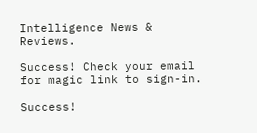Intelligence News & Reviews.

Success! Check your email for magic link to sign-in.

Success!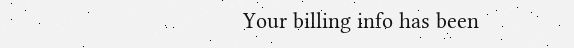Your billing info has been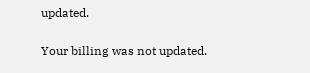updated.

Your billing was not updated.